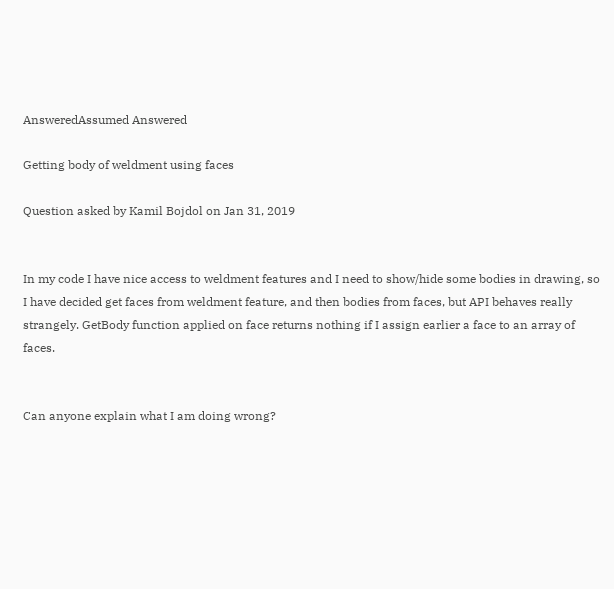AnsweredAssumed Answered

Getting body of weldment using faces

Question asked by Kamil Bojdol on Jan 31, 2019


In my code I have nice access to weldment features and I need to show/hide some bodies in drawing, so I have decided get faces from weldment feature, and then bodies from faces, but API behaves really strangely. GetBody function applied on face returns nothing if I assign earlier a face to an array of faces.


Can anyone explain what I am doing wrong?